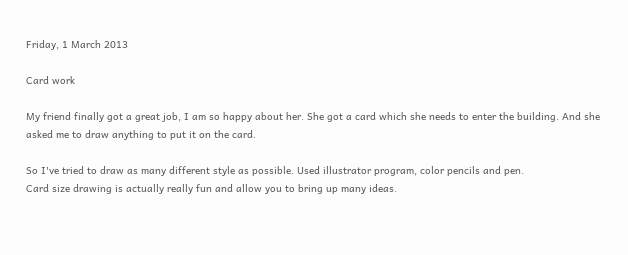Friday, 1 March 2013

Card work

My friend finally got a great job, I am so happy about her. She got a card which she needs to enter the building. And she asked me to draw anything to put it on the card.

So I've tried to draw as many different style as possible. Used illustrator program, color pencils and pen.
Card size drawing is actually really fun and allow you to bring up many ideas.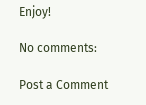Enjoy!

No comments:

Post a Comment